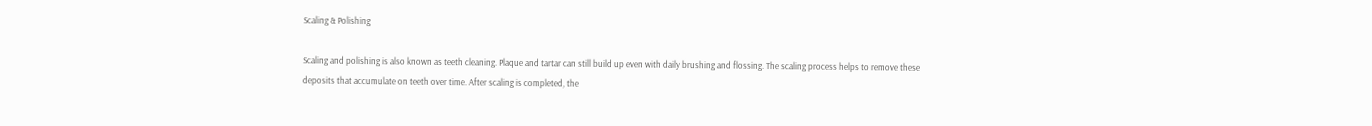Scaling & Polishing

Scaling and polishing is also known as teeth cleaning. Plaque and tartar can still build up even with daily brushing and flossing. The scaling process helps to remove these deposits that accumulate on teeth over time. After scaling is completed, the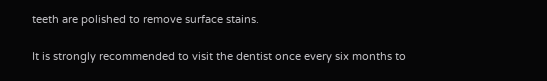teeth are polished to remove surface stains.

It is strongly recommended to visit the dentist once every six months to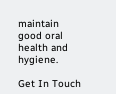maintain good oral health and hygiene.

Get In Touch